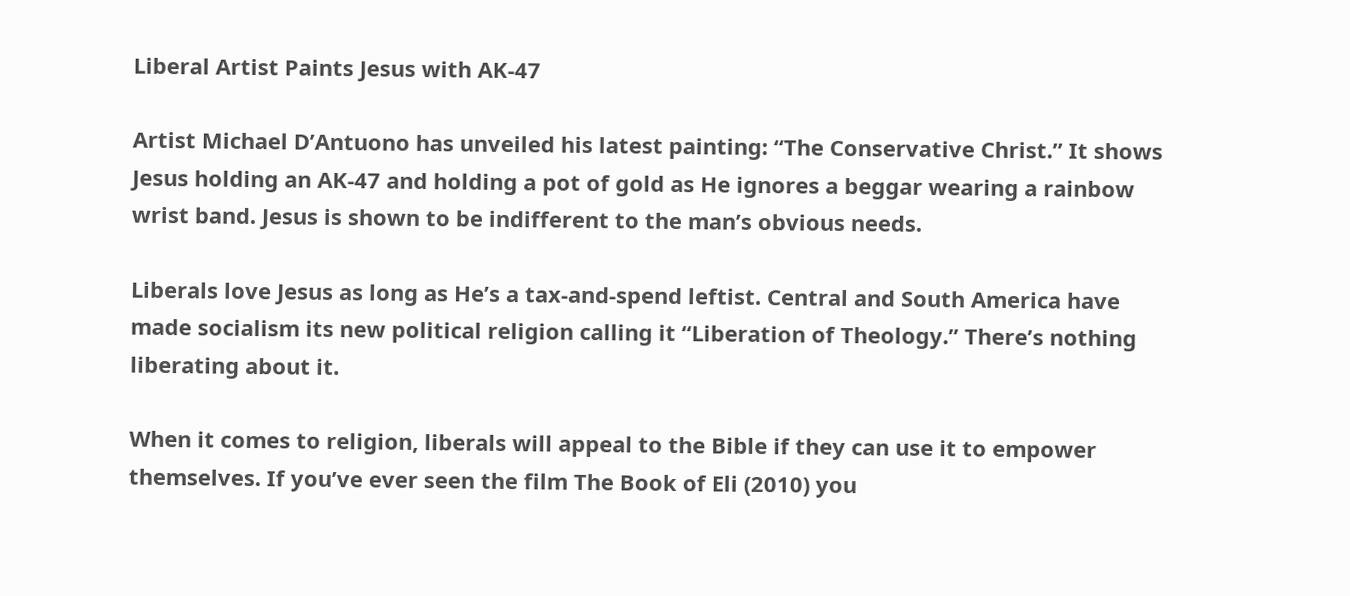Liberal Artist Paints Jesus with AK-47

Artist Michael D’Antuono has unveiled his latest painting: “The Conservative Christ.” It shows Jesus holding an AK-47 and holding a pot of gold as He ignores a beggar wearing a rainbow wrist band. Jesus is shown to be indifferent to the man’s obvious needs.

Liberals love Jesus as long as He’s a tax-and-spend leftist. Central and South America have made socialism its new political religion calling it “Liberation of Theology.” There’s nothing liberating about it.

When it comes to religion, liberals will appeal to the Bible if they can use it to empower themselves. If you’ve ever seen the film The Book of Eli (2010) you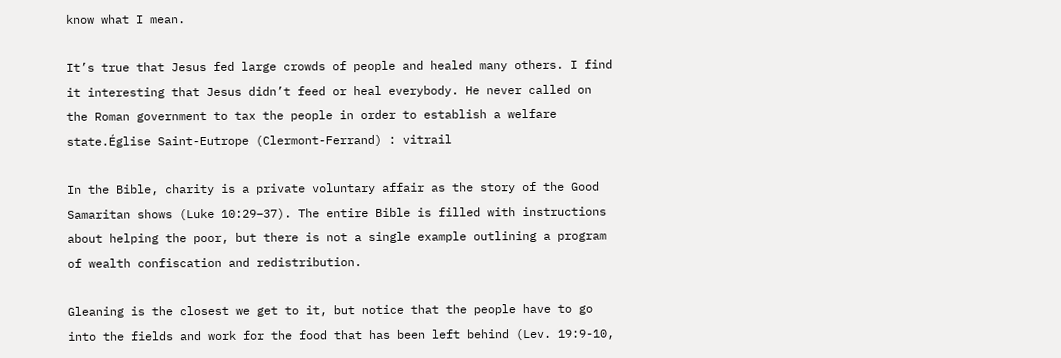know what I mean.

It’s true that Jesus fed large crowds of people and healed many others. I find it interesting that Jesus didn’t feed or heal everybody. He never called on the Roman government to tax the people in order to establish a welfare state.Église Saint-Eutrope (Clermont-Ferrand) : vitrail

In the Bible, charity is a private voluntary affair as the story of the Good Samaritan shows (Luke 10:29–37). The entire Bible is filled with instructions about helping the poor, but there is not a single example outlining a program of wealth confiscation and redistribution.

Gleaning is the closest we get to it, but notice that the people have to go into the fields and work for the food that has been left behind (Lev. 19:9-10,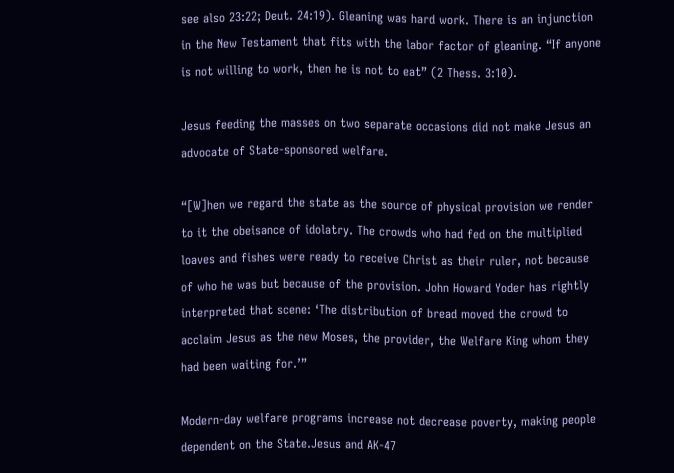see also 23:22; Deut. 24:19). Gleaning was hard work. There is an injunction in the New Testament that fits with the labor factor of gleaning. “If anyone is not willing to work, then he is not to eat” (2 Thess. 3:10).

Jesus feeding the masses on two separate occasions did not make Jesus an advocate of State-sponsored welfare.

“[W]hen we regard the state as the source of physical provision we render to it the obeisance of idolatry. The crowds who had fed on the multiplied loaves and fishes were ready to receive Christ as their ruler, not because of who he was but because of the provision. John Howard Yoder has rightly interpreted that scene: ‘The distribution of bread moved the crowd to acclaim Jesus as the new Moses, the provider, the Welfare King whom they had been waiting for.’”

Modern-day welfare programs increase not decrease poverty, making people dependent on the State.Jesus and AK-47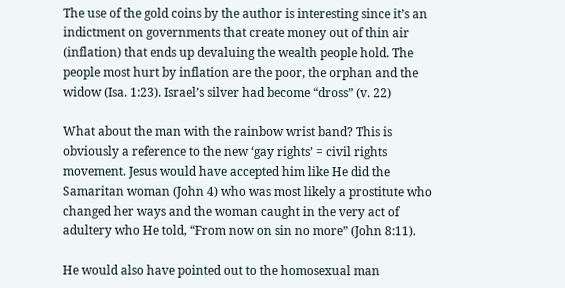The use of the gold coins by the author is interesting since it’s an indictment on governments that create money out of thin air (inflation) that ends up devaluing the wealth people hold. The people most hurt by inflation are the poor, the orphan and the widow (Isa. 1:23). Israel’s silver had become “dross” (v. 22)

What about the man with the rainbow wrist band? This is obviously a reference to the new ‘gay rights’ = civil rights movement. Jesus would have accepted him like He did the Samaritan woman (John 4) who was most likely a prostitute who changed her ways and the woman caught in the very act of adultery who He told, “From now on sin no more” (John 8:11).

He would also have pointed out to the homosexual man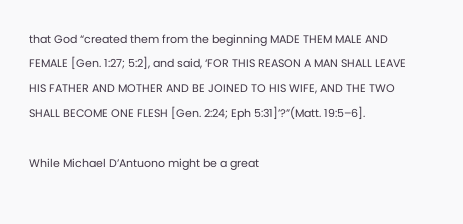that God “created them from the beginning MADE THEM MALE AND FEMALE [Gen. 1:27; 5:2], and said, ‘FOR THIS REASON A MAN SHALL LEAVE HIS FATHER AND MOTHER AND BE JOINED TO HIS WIFE, AND THE TWO SHALL BECOME ONE FLESH [Gen. 2:24; Eph 5:31]’?”(Matt. 19:5–6].

While Michael D’Antuono might be a great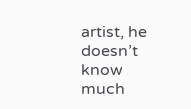artist, he doesn’t know much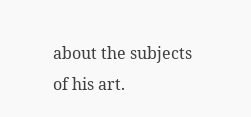about the subjects of his art.